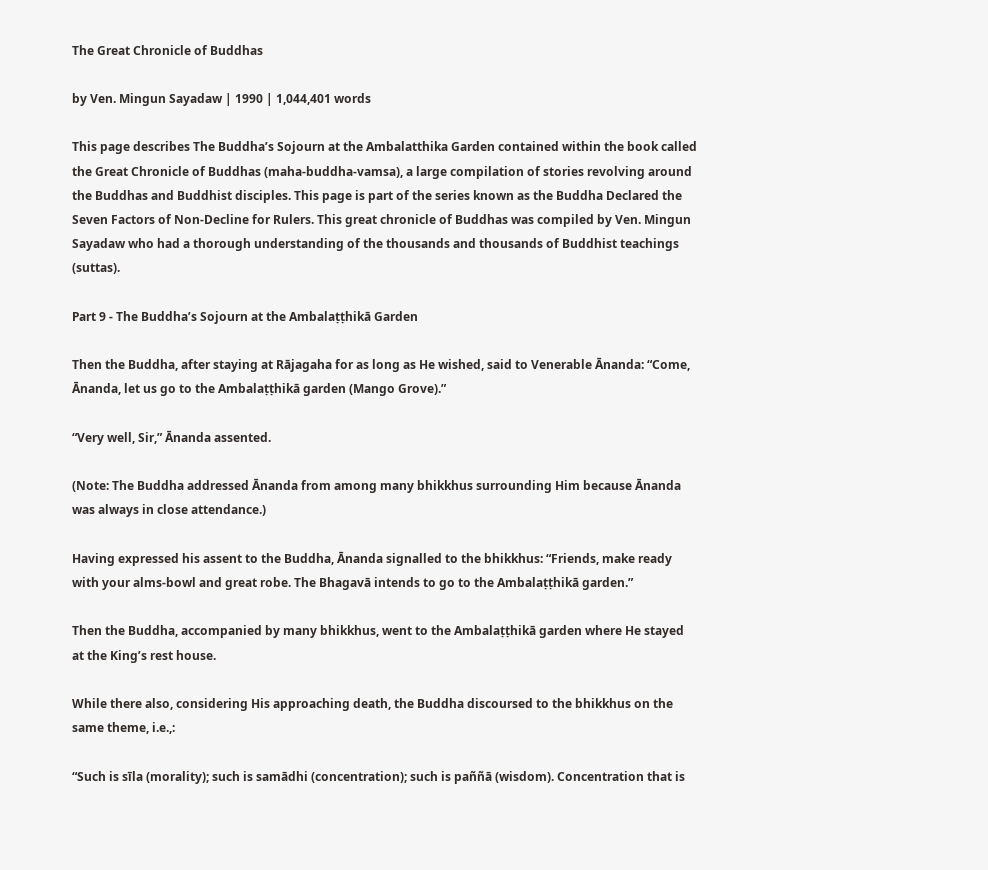The Great Chronicle of Buddhas

by Ven. Mingun Sayadaw | 1990 | 1,044,401 words

This page describes The Buddha’s Sojourn at the Ambalatthika Garden contained within the book called the Great Chronicle of Buddhas (maha-buddha-vamsa), a large compilation of stories revolving around the Buddhas and Buddhist disciples. This page is part of the series known as the Buddha Declared the Seven Factors of Non-Decline for Rulers. This great chronicle of Buddhas was compiled by Ven. Mingun Sayadaw who had a thorough understanding of the thousands and thousands of Buddhist teachings (suttas).

Part 9 - The Buddha’s Sojourn at the Ambalaṭṭhikā Garden

Then the Buddha, after staying at Rājagaha for as long as He wished, said to Venerable Ānanda: “Come, Ānanda, let us go to the Ambalaṭṭhikā garden (Mango Grove).”

“Very well, Sir,” Ānanda assented.

(Note: The Buddha addressed Ānanda from among many bhikkhus surrounding Him because Ānanda was always in close attendance.)

Having expressed his assent to the Buddha, Ānanda signalled to the bhikkhus: “Friends, make ready with your alms-bowl and great robe. The Bhagavā intends to go to the Ambalaṭṭhikā garden.”

Then the Buddha, accompanied by many bhikkhus, went to the Ambalaṭṭhikā garden where He stayed at the King’s rest house.

While there also, considering His approaching death, the Buddha discoursed to the bhikkhus on the same theme, i.e.,:

“Such is sīla (morality); such is samādhi (concentration); such is paññā (wisdom). Concentration that is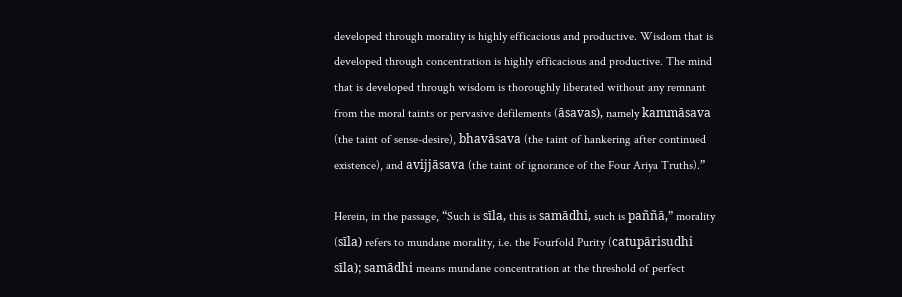developed through morality is highly efficacious and productive. Wisdom that is developed through concentration is highly efficacious and productive. The mind that is developed through wisdom is thoroughly liberated without any remnant from the moral taints or pervasive defilements (āsavas), namely kammāsava (the taint of sense-desire), bhavāsava (the taint of hankering after continued existence), and avijjāsava (the taint of ignorance of the Four Ariya Truths).”

Herein, in the passage, “Such is sīla, this is samādhi, such is paññā,” morality (sīla) refers to mundane morality, i.e. the Fourfold Purity (catupārisudhi sīla); samādhi means mundane concentration at the threshold of perfect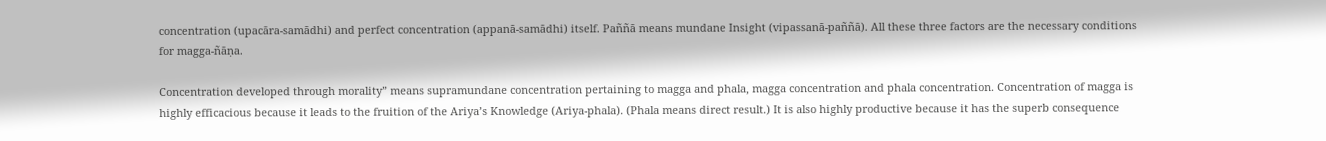concentration (upacāra-samādhi) and perfect concentration (appanā-samādhi) itself. Paññā means mundane Insight (vipassanā-paññā). All these three factors are the necessary conditions for magga-ñāṇa.

Concentration developed through morality” means supramundane concentration pertaining to magga and phala, magga concentration and phala concentration. Concentration of magga is highly efficacious because it leads to the fruition of the Ariya’s Knowledge (Ariya-phala). (Phala means direct result.) It is also highly productive because it has the superb consequence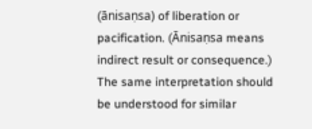(ānisaṇsa) of liberation or pacification. (Ānisaṇsa means indirect result or consequence.) The same interpretation should be understood for similar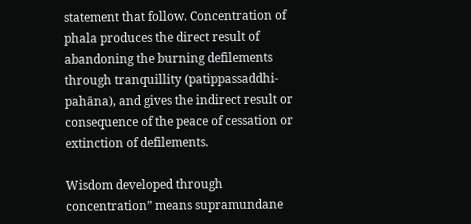statement that follow. Concentration of phala produces the direct result of abandoning the burning defilements through tranquillity (patippassaddhi-pahāna), and gives the indirect result or consequence of the peace of cessation or extinction of defilements.

Wisdom developed through concentration” means supramundane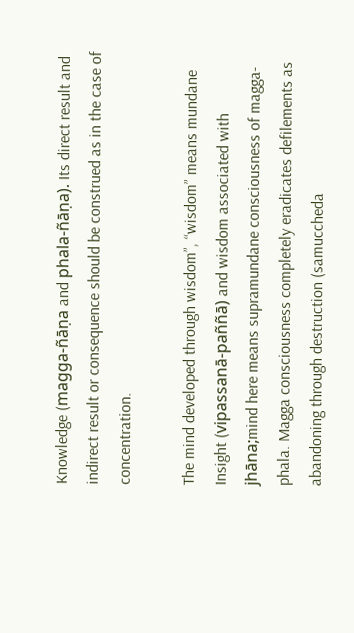Knowledge (magga-ñāṇa and phala-ñāṇa). Its direct result and indirect result or consequence should be construed as in the case of concentration.

The mind developed through wisdom”, “wisdom” means mundane Insight (vipassanā-paññā) and wisdom associated with jhāna;mind here means supramundane consciousness of magga-phala. Magga consciousness completely eradicates defilements as abandoning through destruction (samuccheda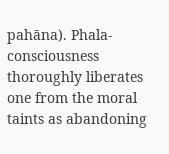pahāna). Phala-consciousness thoroughly liberates one from the moral taints as abandoning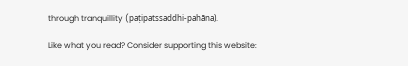through tranquillity (paṭipatssaddhi-pahāna).

Like what you read? Consider supporting this website: